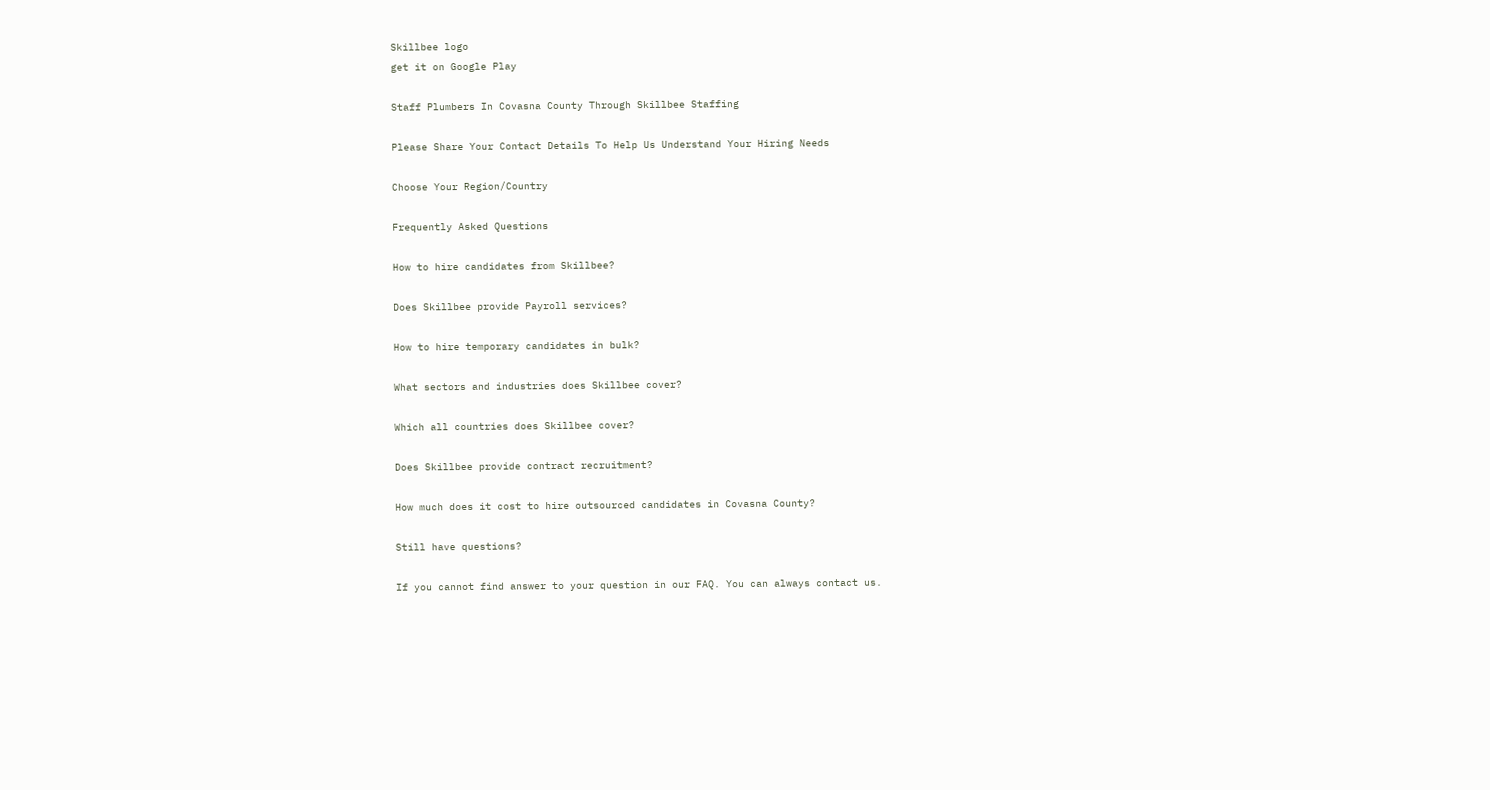Skillbee logo
get it on Google Play

Staff Plumbers In Covasna County Through Skillbee Staffing

Please Share Your Contact Details To Help Us Understand Your Hiring Needs

Choose Your Region/Country

Frequently Asked Questions

How to hire candidates from Skillbee?

Does Skillbee provide Payroll services?

How to hire temporary candidates in bulk?

What sectors and industries does Skillbee cover?

Which all countries does Skillbee cover?

Does Skillbee provide contract recruitment?

How much does it cost to hire outsourced candidates in Covasna County?

Still have questions?

If you cannot find answer to your question in our FAQ. You can always contact us.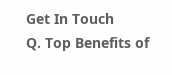Get In Touch
Q. Top Benefits of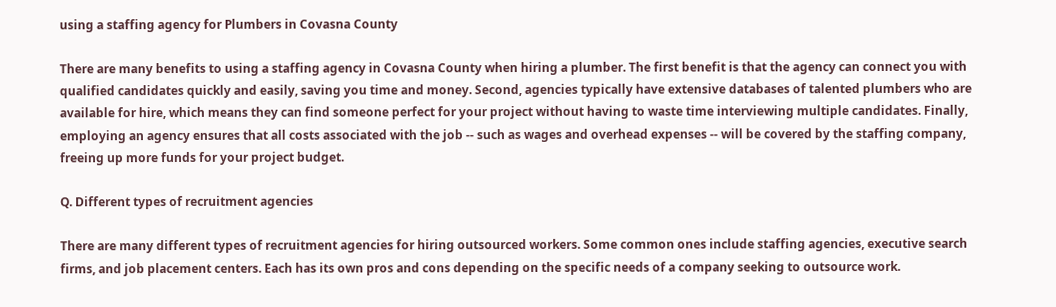using a staffing agency for Plumbers in Covasna County

There are many benefits to using a staffing agency in Covasna County when hiring a plumber. The first benefit is that the agency can connect you with qualified candidates quickly and easily, saving you time and money. Second, agencies typically have extensive databases of talented plumbers who are available for hire, which means they can find someone perfect for your project without having to waste time interviewing multiple candidates. Finally, employing an agency ensures that all costs associated with the job -- such as wages and overhead expenses -- will be covered by the staffing company, freeing up more funds for your project budget.

Q. Different types of recruitment agencies

There are many different types of recruitment agencies for hiring outsourced workers. Some common ones include staffing agencies, executive search firms, and job placement centers. Each has its own pros and cons depending on the specific needs of a company seeking to outsource work.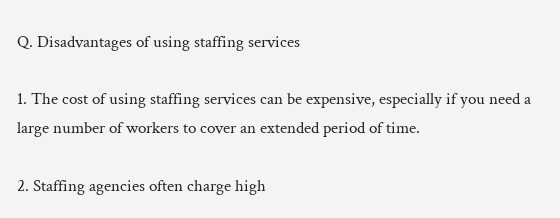Q. Disadvantages of using staffing services

1. The cost of using staffing services can be expensive, especially if you need a large number of workers to cover an extended period of time.

2. Staffing agencies often charge high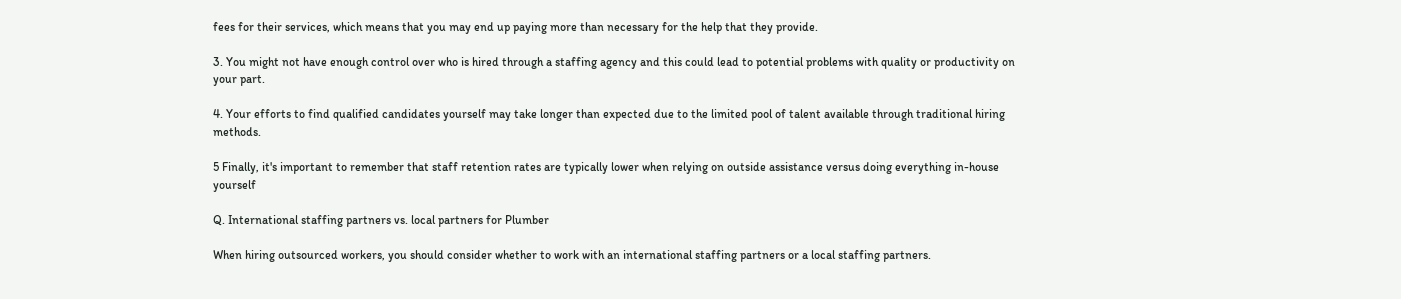fees for their services, which means that you may end up paying more than necessary for the help that they provide.

3. You might not have enough control over who is hired through a staffing agency and this could lead to potential problems with quality or productivity on your part.

4. Your efforts to find qualified candidates yourself may take longer than expected due to the limited pool of talent available through traditional hiring methods.

5 Finally, it's important to remember that staff retention rates are typically lower when relying on outside assistance versus doing everything in-house yourself

Q. International staffing partners vs. local partners for Plumber

When hiring outsourced workers, you should consider whether to work with an international staffing partners or a local staffing partners.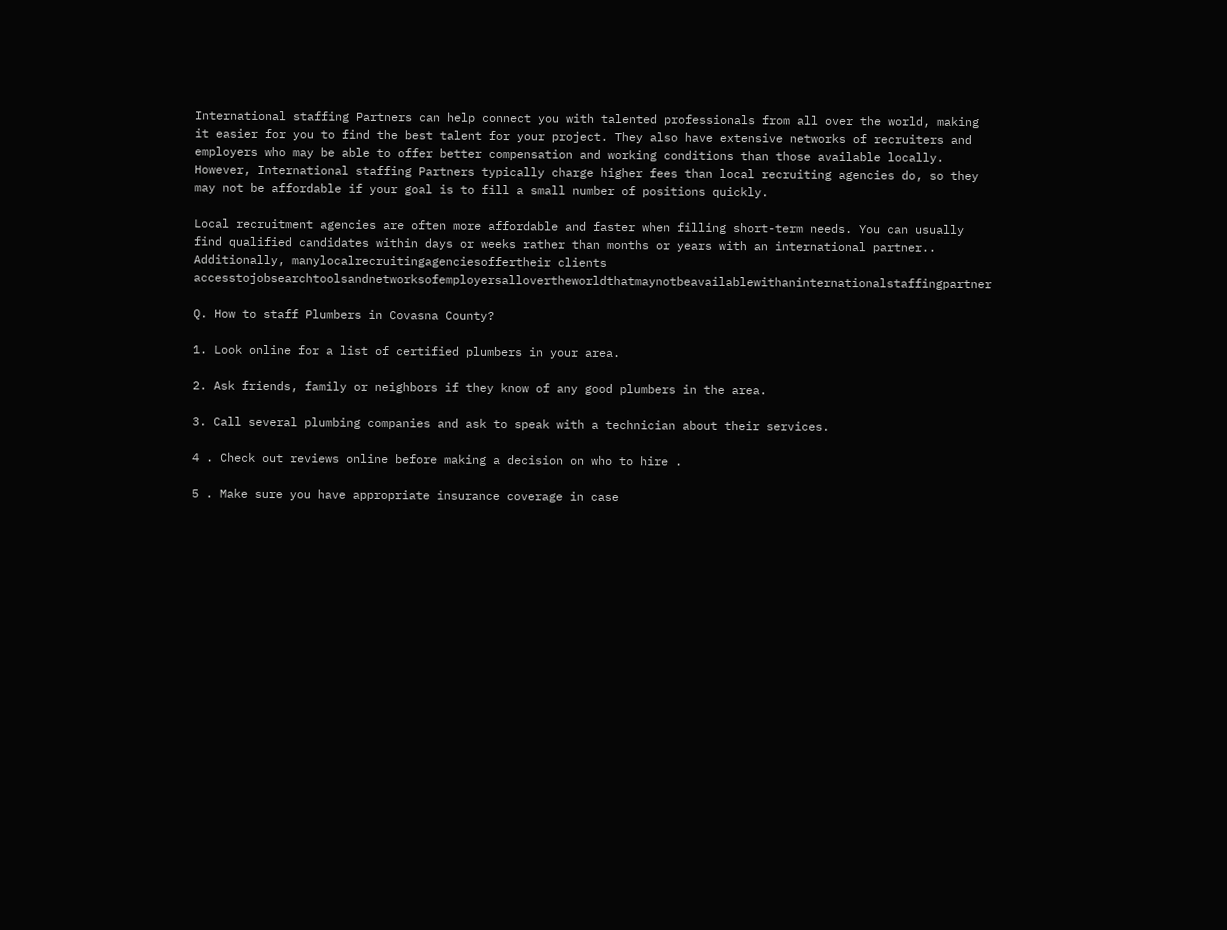International staffing Partners can help connect you with talented professionals from all over the world, making it easier for you to find the best talent for your project. They also have extensive networks of recruiters and employers who may be able to offer better compensation and working conditions than those available locally. However, International staffing Partners typically charge higher fees than local recruiting agencies do, so they may not be affordable if your goal is to fill a small number of positions quickly.

Local recruitment agencies are often more affordable and faster when filling short-term needs. You can usually find qualified candidates within days or weeks rather than months or years with an international partner.. Additionally, manylocalrecruitingagenciesoffertheir clients accesstojobsearchtoolsandnetworksofemployersallovertheworldthatmaynotbeavailablewithaninternationalstaffingpartner

Q. How to staff Plumbers in Covasna County?

1. Look online for a list of certified plumbers in your area.

2. Ask friends, family or neighbors if they know of any good plumbers in the area.

3. Call several plumbing companies and ask to speak with a technician about their services.

4 . Check out reviews online before making a decision on who to hire .

5 . Make sure you have appropriate insurance coverage in case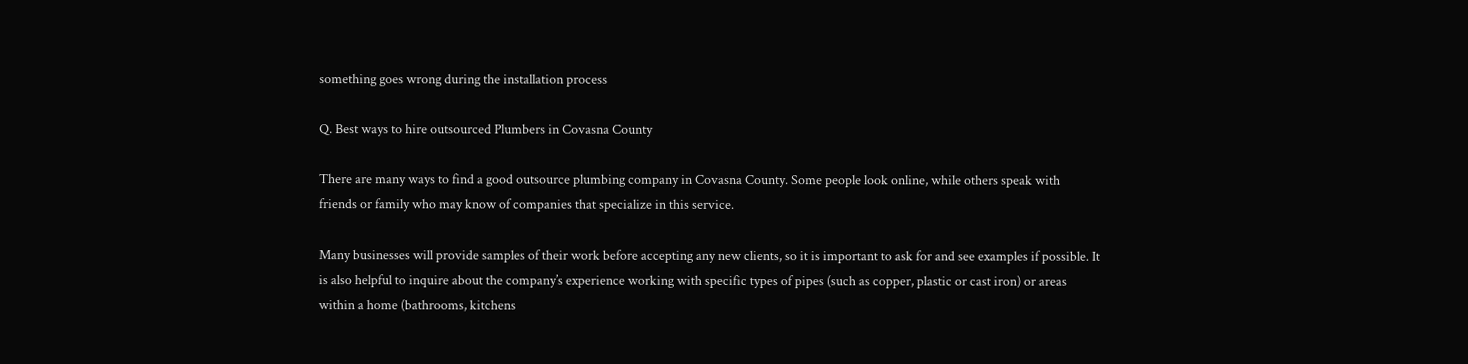something goes wrong during the installation process

Q. Best ways to hire outsourced Plumbers in Covasna County

There are many ways to find a good outsource plumbing company in Covasna County. Some people look online, while others speak with friends or family who may know of companies that specialize in this service.

Many businesses will provide samples of their work before accepting any new clients, so it is important to ask for and see examples if possible. It is also helpful to inquire about the company’s experience working with specific types of pipes (such as copper, plastic or cast iron) or areas within a home (bathrooms, kitchens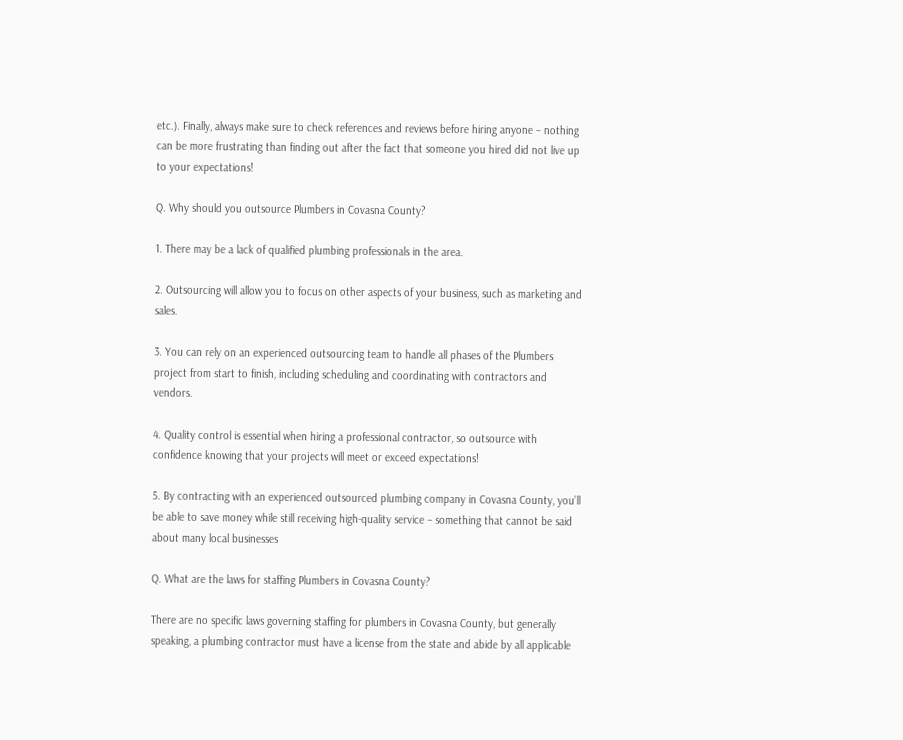etc.). Finally, always make sure to check references and reviews before hiring anyone – nothing can be more frustrating than finding out after the fact that someone you hired did not live up to your expectations!

Q. Why should you outsource Plumbers in Covasna County?

1. There may be a lack of qualified plumbing professionals in the area.

2. Outsourcing will allow you to focus on other aspects of your business, such as marketing and sales.

3. You can rely on an experienced outsourcing team to handle all phases of the Plumbers project from start to finish, including scheduling and coordinating with contractors and vendors.

4. Quality control is essential when hiring a professional contractor, so outsource with confidence knowing that your projects will meet or exceed expectations!

5. By contracting with an experienced outsourced plumbing company in Covasna County, you’ll be able to save money while still receiving high-quality service – something that cannot be said about many local businesses

Q. What are the laws for staffing Plumbers in Covasna County?

There are no specific laws governing staffing for plumbers in Covasna County, but generally speaking, a plumbing contractor must have a license from the state and abide by all applicable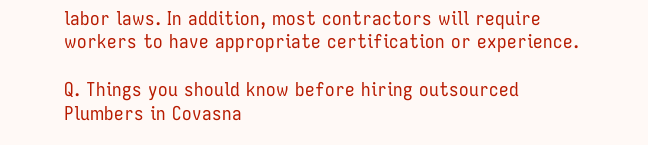labor laws. In addition, most contractors will require workers to have appropriate certification or experience.

Q. Things you should know before hiring outsourced Plumbers in Covasna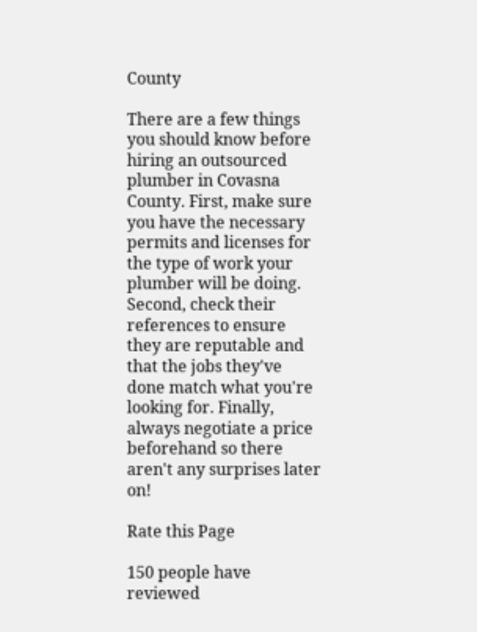County

There are a few things you should know before hiring an outsourced plumber in Covasna County. First, make sure you have the necessary permits and licenses for the type of work your plumber will be doing. Second, check their references to ensure they are reputable and that the jobs they've done match what you're looking for. Finally, always negotiate a price beforehand so there aren't any surprises later on!

Rate this Page

150 people have reviewed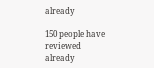already

150 people have reviewed already